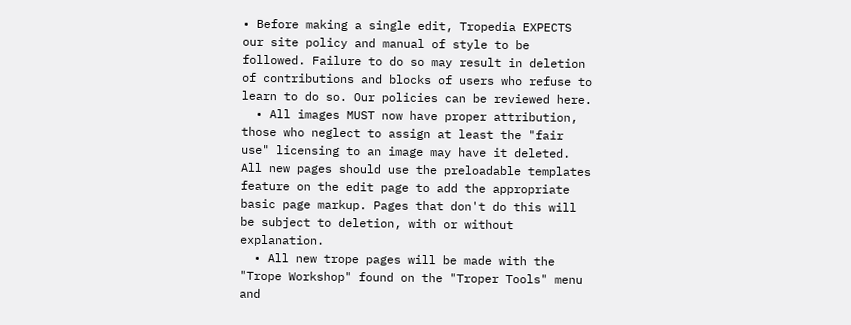• Before making a single edit, Tropedia EXPECTS our site policy and manual of style to be followed. Failure to do so may result in deletion of contributions and blocks of users who refuse to learn to do so. Our policies can be reviewed here.
  • All images MUST now have proper attribution, those who neglect to assign at least the "fair use" licensing to an image may have it deleted. All new pages should use the preloadable templates feature on the edit page to add the appropriate basic page markup. Pages that don't do this will be subject to deletion, with or without explanation.
  • All new trope pages will be made with the "Trope Workshop" found on the "Troper Tools" menu and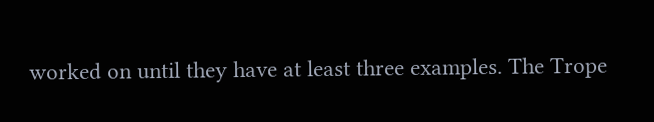worked on until they have at least three examples. The Trope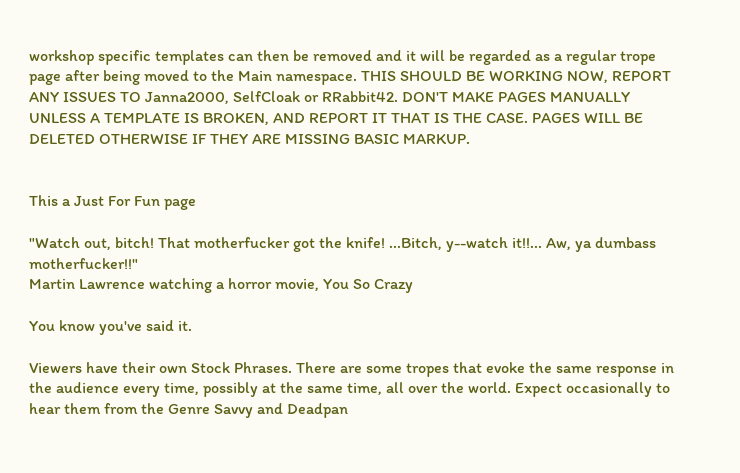workshop specific templates can then be removed and it will be regarded as a regular trope page after being moved to the Main namespace. THIS SHOULD BE WORKING NOW, REPORT ANY ISSUES TO Janna2000, SelfCloak or RRabbit42. DON'T MAKE PAGES MANUALLY UNLESS A TEMPLATE IS BROKEN, AND REPORT IT THAT IS THE CASE. PAGES WILL BE DELETED OTHERWISE IF THEY ARE MISSING BASIC MARKUP.


This a Just For Fun page

"Watch out, bitch! That motherfucker got the knife! ...Bitch, y--watch it!!... Aw, ya dumbass motherfucker!!"
Martin Lawrence watching a horror movie, You So Crazy

You know you've said it.

Viewers have their own Stock Phrases. There are some tropes that evoke the same response in the audience every time, possibly at the same time, all over the world. Expect occasionally to hear them from the Genre Savvy and Deadpan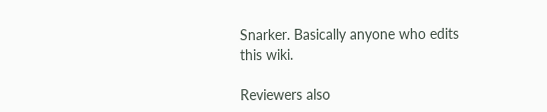Snarker. Basically anyone who edits this wiki.

Reviewers also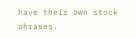have their own stock phrases.